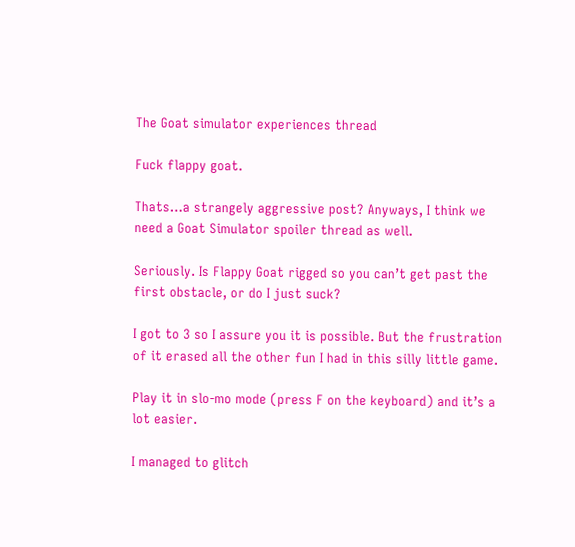The Goat simulator experiences thread

Fuck flappy goat.

Thats…a strangely aggressive post? Anyways, I think we need a Goat Simulator spoiler thread as well.

Seriously. Is Flappy Goat rigged so you can’t get past the first obstacle, or do I just suck?

I got to 3 so I assure you it is possible. But the frustration of it erased all the other fun I had in this silly little game.

Play it in slo-mo mode (press F on the keyboard) and it’s a lot easier.

I managed to glitch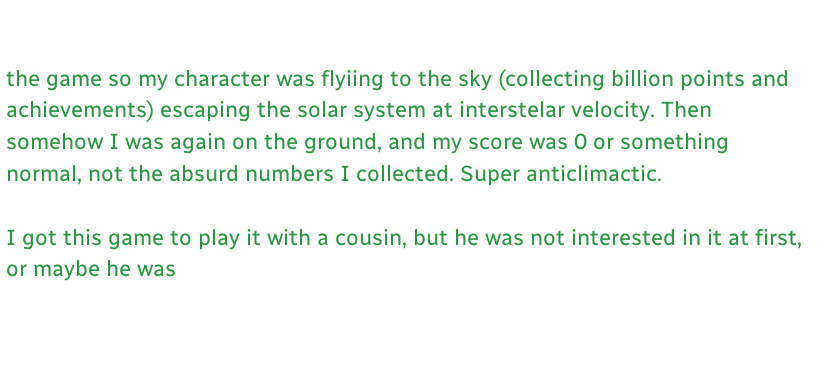the game so my character was flyiing to the sky (collecting billion points and achievements) escaping the solar system at interstelar velocity. Then somehow I was again on the ground, and my score was 0 or something normal, not the absurd numbers I collected. Super anticlimactic.

I got this game to play it with a cousin, but he was not interested in it at first, or maybe he was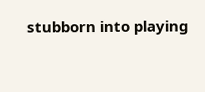stubborn into playing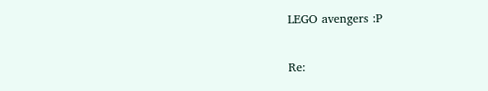LEGO avengers :P

Re: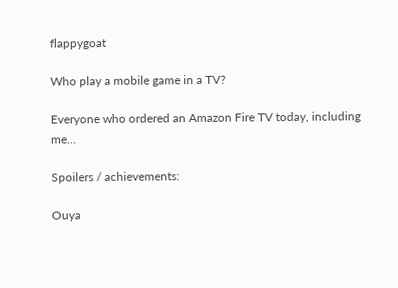flappygoat

Who play a mobile game in a TV?

Everyone who ordered an Amazon Fire TV today, including me…

Spoilers / achievements:

Ouya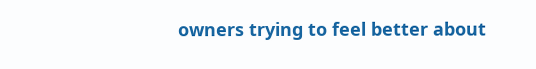owners trying to feel better about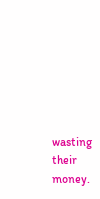wasting their money.